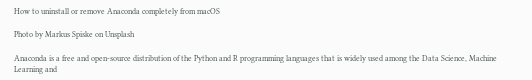How to uninstall or remove Anaconda completely from macOS

Photo by Markus Spiske on Unsplash

Anaconda is a free and open-source distribution of the Python and R programming languages that is widely used among the Data Science, Machine Learning and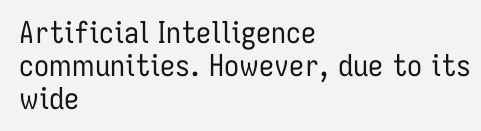Artificial Intelligence communities. However, due to its wide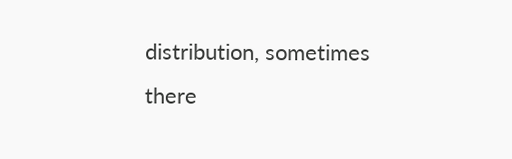distribution, sometimes there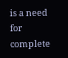is a need for complete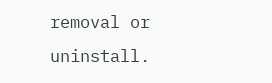removal or uninstall.